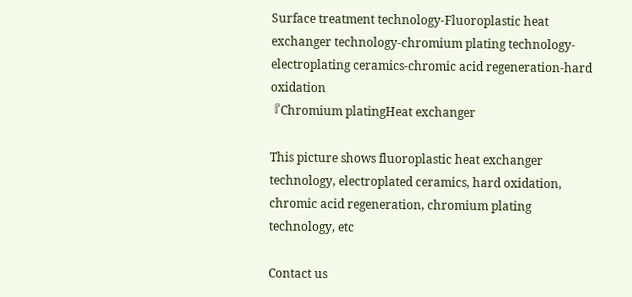Surface treatment technology-Fluoroplastic heat exchanger technology-chromium plating technology-electroplating ceramics-chromic acid regeneration-hard oxidation
 『Chromium platingHeat exchanger

This picture shows fluoroplastic heat exchanger technology, electroplated ceramics, hard oxidation, chromic acid regeneration, chromium plating technology, etc

Contact us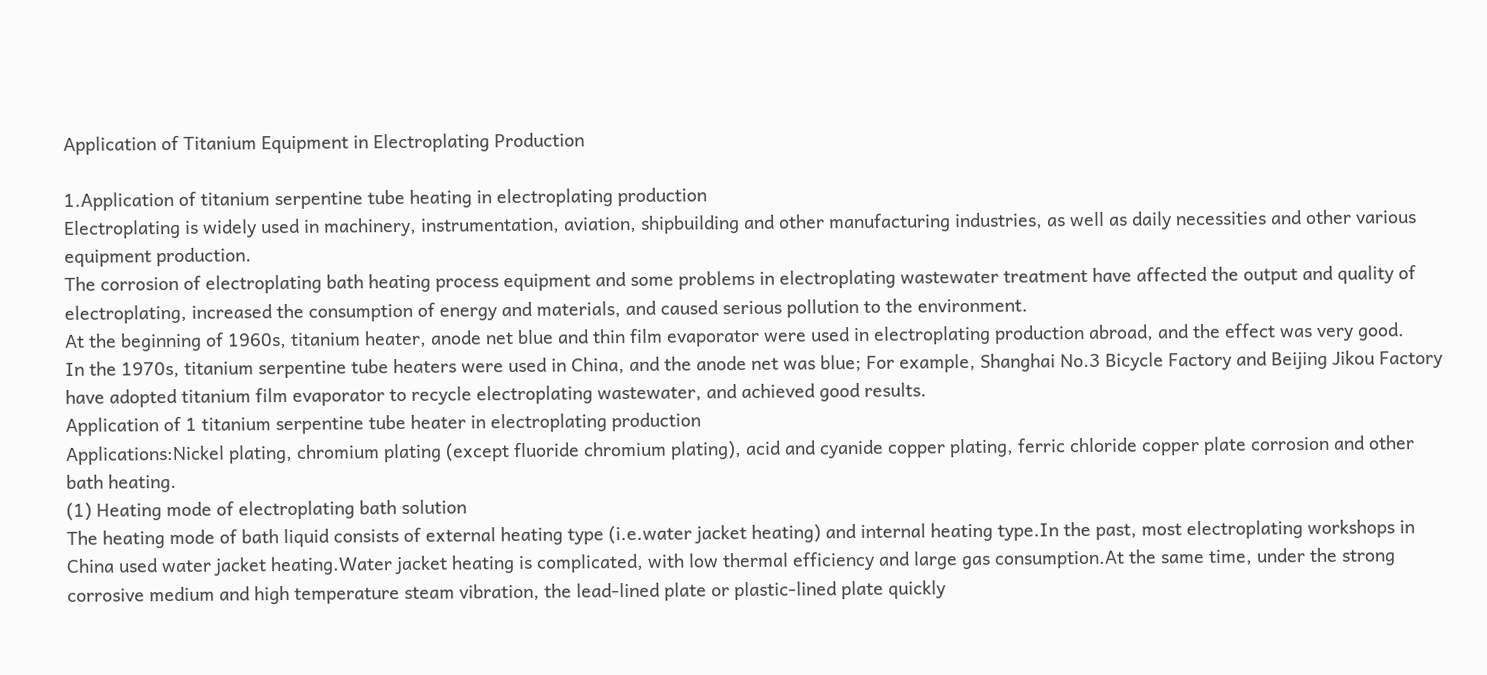Application of Titanium Equipment in Electroplating Production

1.Application of titanium serpentine tube heating in electroplating production
Electroplating is widely used in machinery, instrumentation, aviation, shipbuilding and other manufacturing industries, as well as daily necessities and other various equipment production.
The corrosion of electroplating bath heating process equipment and some problems in electroplating wastewater treatment have affected the output and quality of electroplating, increased the consumption of energy and materials, and caused serious pollution to the environment.
At the beginning of 1960s, titanium heater, anode net blue and thin film evaporator were used in electroplating production abroad, and the effect was very good.
In the 1970s, titanium serpentine tube heaters were used in China, and the anode net was blue; For example, Shanghai No.3 Bicycle Factory and Beijing Jikou Factory have adopted titanium film evaporator to recycle electroplating wastewater, and achieved good results.
Application of 1 titanium serpentine tube heater in electroplating production
Applications:Nickel plating, chromium plating (except fluoride chromium plating), acid and cyanide copper plating, ferric chloride copper plate corrosion and other bath heating.
(1) Heating mode of electroplating bath solution
The heating mode of bath liquid consists of external heating type (i.e.water jacket heating) and internal heating type.In the past, most electroplating workshops in China used water jacket heating.Water jacket heating is complicated, with low thermal efficiency and large gas consumption.At the same time, under the strong corrosive medium and high temperature steam vibration, the lead-lined plate or plastic-lined plate quickly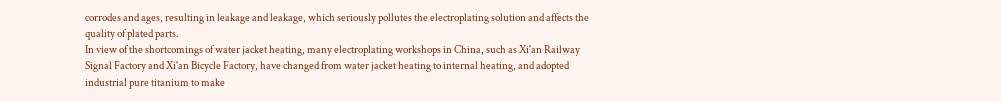corrodes and ages, resulting in leakage and leakage, which seriously pollutes the electroplating solution and affects the quality of plated parts.
In view of the shortcomings of water jacket heating, many electroplating workshops in China, such as Xi'an Railway Signal Factory and Xi'an Bicycle Factory, have changed from water jacket heating to internal heating, and adopted industrial pure titanium to make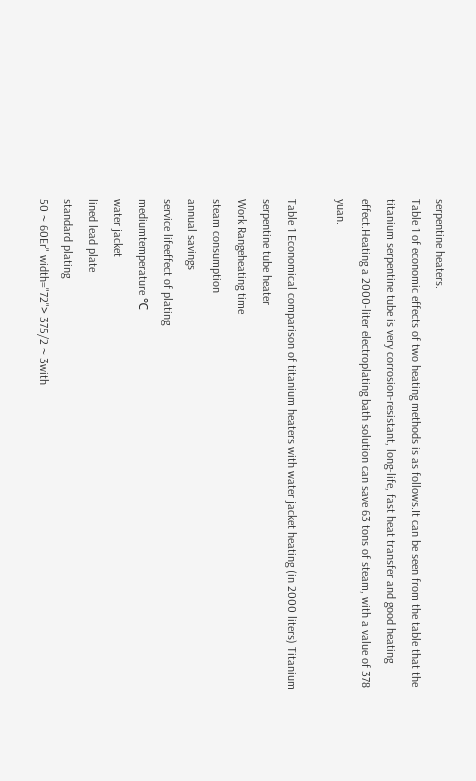serpentine heaters.
Table 1 of economic effects of two heating methods is as follows.It can be seen from the table that the titanium serpentine tube is very corrosion-resistant, long-life, fast heat transfer and good heating effect.Heating a 2000-liter electroplating bath solution can save 63 tons of steam, with a value of 378 yuan.

Table 1 Economical comparison of titanium heaters with water jacket heating (in 2000 liters) Titanium serpentine tube heater
Work Rangeheating time
steam consumption
annual savings
service lifeeffect of plating
mediumtemperature ℃
water jacket
lined lead plate
standard plating
50 ~ 60Er" width="72"> 375/2 ~ 3with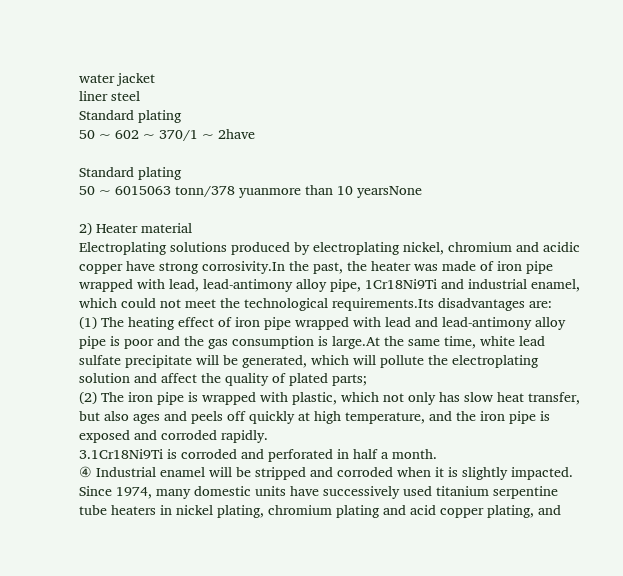water jacket
liner steel
Standard plating
50 ~ 602 ~ 370/1 ~ 2have

Standard plating
50 ~ 6015063 tonn/378 yuanmore than 10 yearsNone

2) Heater material
Electroplating solutions produced by electroplating nickel, chromium and acidic copper have strong corrosivity.In the past, the heater was made of iron pipe wrapped with lead, lead-antimony alloy pipe, 1Cr18Ni9Ti and industrial enamel, which could not meet the technological requirements.Its disadvantages are:
(1) The heating effect of iron pipe wrapped with lead and lead-antimony alloy pipe is poor and the gas consumption is large.At the same time, white lead sulfate precipitate will be generated, which will pollute the electroplating solution and affect the quality of plated parts;
(2) The iron pipe is wrapped with plastic, which not only has slow heat transfer, but also ages and peels off quickly at high temperature, and the iron pipe is exposed and corroded rapidly.
3.1Cr18Ni9Ti is corroded and perforated in half a month.
④ Industrial enamel will be stripped and corroded when it is slightly impacted.
Since 1974, many domestic units have successively used titanium serpentine tube heaters in nickel plating, chromium plating and acid copper plating, and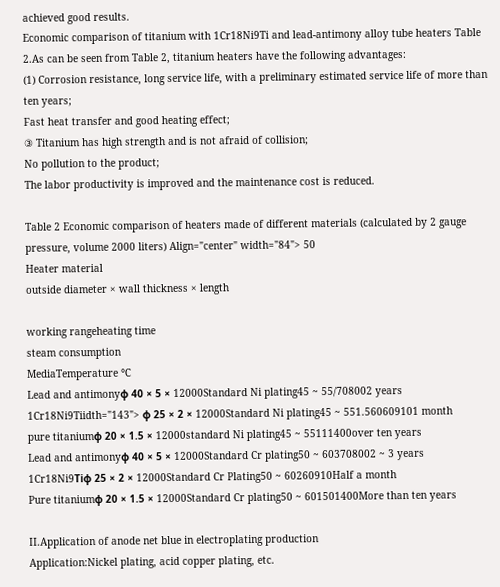achieved good results.
Economic comparison of titanium with 1Cr18Ni9Ti and lead-antimony alloy tube heaters Table 2.As can be seen from Table 2, titanium heaters have the following advantages:
(1) Corrosion resistance, long service life, with a preliminary estimated service life of more than ten years;
Fast heat transfer and good heating effect;
③ Titanium has high strength and is not afraid of collision;
No pollution to the product;
The labor productivity is improved and the maintenance cost is reduced.

Table 2 Economic comparison of heaters made of different materials (calculated by 2 gauge pressure, volume 2000 liters) Align="center" width="84"> 50
Heater material
outside diameter × wall thickness × length

working rangeheating time
steam consumption
MediaTemperature ℃
Lead and antimonyφ 40 × 5 × 12000Standard Ni plating45 ~ 55/708002 years
1Cr18Ni9Tiidth="143"> φ 25 × 2 × 12000Standard Ni plating45 ~ 551.560609101 month
pure titaniumφ 20 × 1.5 × 12000standard Ni plating45 ~ 55111400over ten years
Lead and antimonyφ 40 × 5 × 12000Standard Cr plating50 ~ 603708002 ~ 3 years
1Cr18Ni9Tiφ 25 × 2 × 12000Standard Cr Plating50 ~ 60260910Half a month
Pure titaniumφ 20 × 1.5 × 12000Standard Cr plating50 ~ 601501400More than ten years

II.Application of anode net blue in electroplating production
Application:Nickel plating, acid copper plating, etc.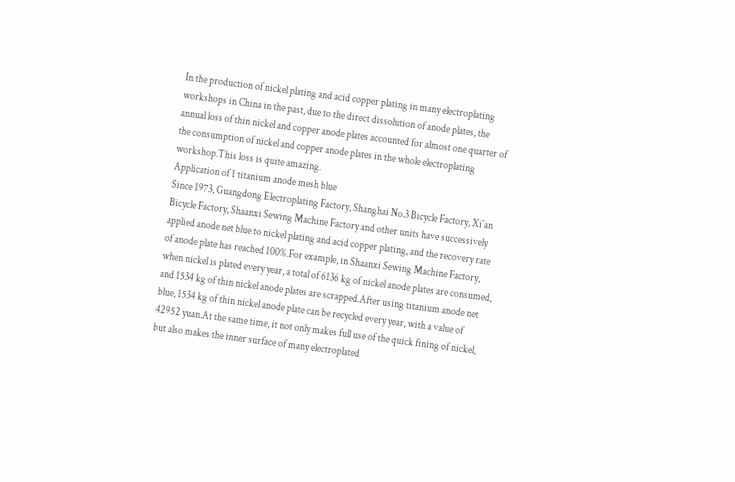In the production of nickel plating and acid copper plating in many electroplating workshops in China in the past, due to the direct dissolution of anode plates, the annual loss of thin nickel and copper anode plates accounted for almost one quarter of the consumption of nickel and copper anode plates in the whole electroplating workshop.This loss is quite amazing.
Application of 1 titanium anode mesh blue
Since 1973, Guangdong Electroplating Factory, Shanghai No.3 Bicycle Factory, Xi'an Bicycle Factory, Shaanxi Sewing Machine Factory and other units have successively applied anode net blue to nickel plating and acid copper plating, and the recovery rate of anode plate has reached 100%.For example, in Shaanxi Sewing Machine Factory, when nickel is plated every year, a total of 6136 kg of nickel anode plates are consumed, and 1534 kg of thin nickel anode plates are scrapped.After using titanium anode net blue, 1534 kg of thin nickel anode plate can be recycled every year, with a value of 42952 yuan.At the same time, it not only makes full use of the quick fining of nickel, but also makes the inner surface of many electroplated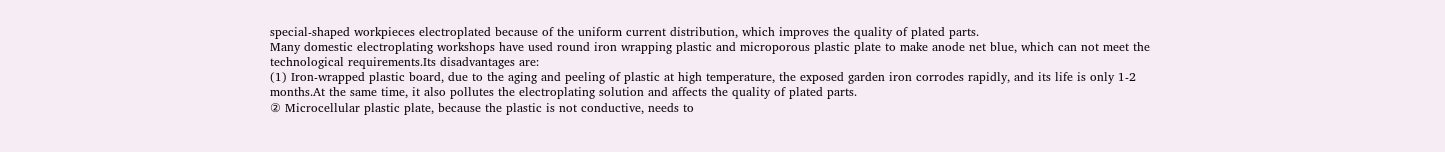special-shaped workpieces electroplated because of the uniform current distribution, which improves the quality of plated parts.
Many domestic electroplating workshops have used round iron wrapping plastic and microporous plastic plate to make anode net blue, which can not meet the technological requirements.Its disadvantages are:
(1) Iron-wrapped plastic board, due to the aging and peeling of plastic at high temperature, the exposed garden iron corrodes rapidly, and its life is only 1-2 months.At the same time, it also pollutes the electroplating solution and affects the quality of plated parts.
② Microcellular plastic plate, because the plastic is not conductive, needs to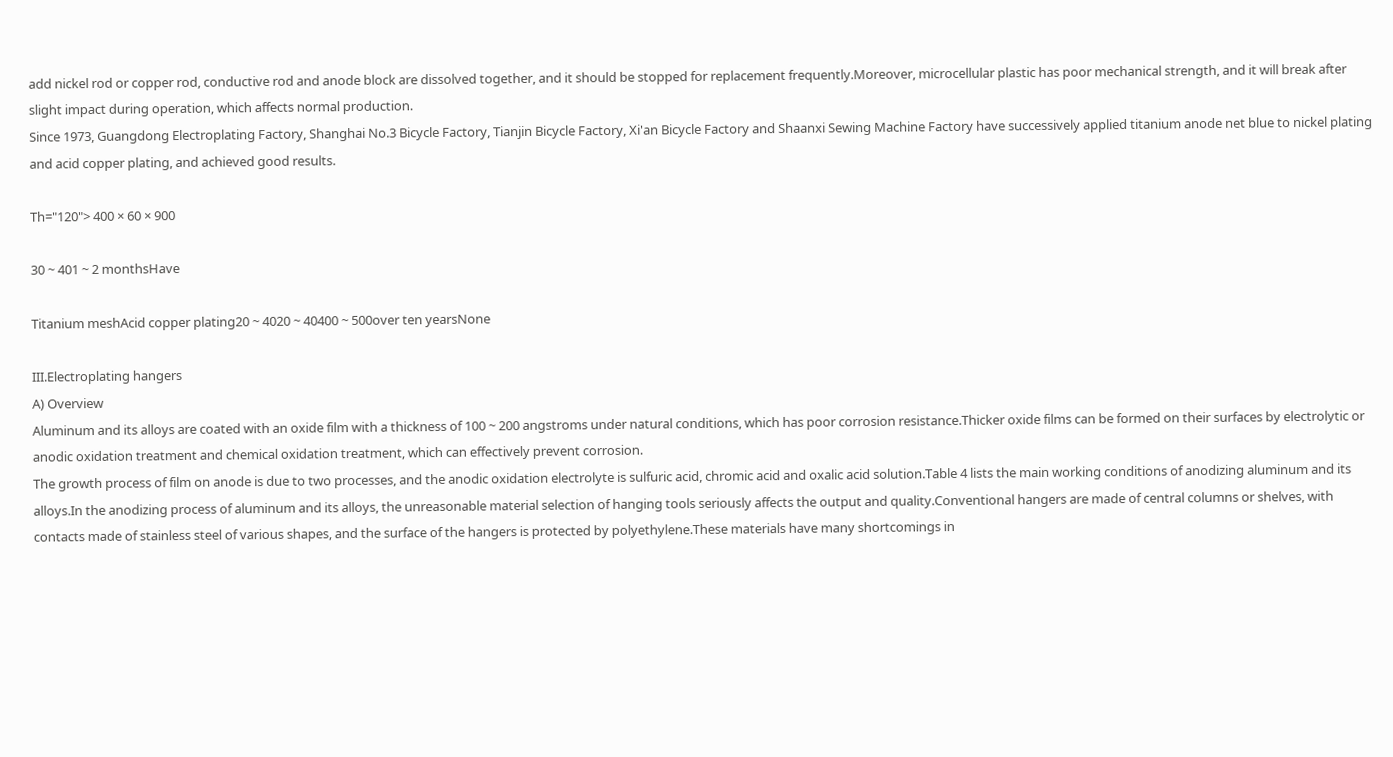add nickel rod or copper rod, conductive rod and anode block are dissolved together, and it should be stopped for replacement frequently.Moreover, microcellular plastic has poor mechanical strength, and it will break after slight impact during operation, which affects normal production.
Since 1973, Guangdong Electroplating Factory, Shanghai No.3 Bicycle Factory, Tianjin Bicycle Factory, Xi'an Bicycle Factory and Shaanxi Sewing Machine Factory have successively applied titanium anode net blue to nickel plating and acid copper plating, and achieved good results.

Th="120"> 400 × 60 × 900

30 ~ 401 ~ 2 monthsHave

Titanium meshAcid copper plating20 ~ 4020 ~ 40400 ~ 500over ten yearsNone

III.Electroplating hangers
A) Overview
Aluminum and its alloys are coated with an oxide film with a thickness of 100 ~ 200 angstroms under natural conditions, which has poor corrosion resistance.Thicker oxide films can be formed on their surfaces by electrolytic or anodic oxidation treatment and chemical oxidation treatment, which can effectively prevent corrosion.
The growth process of film on anode is due to two processes, and the anodic oxidation electrolyte is sulfuric acid, chromic acid and oxalic acid solution.Table 4 lists the main working conditions of anodizing aluminum and its alloys.In the anodizing process of aluminum and its alloys, the unreasonable material selection of hanging tools seriously affects the output and quality.Conventional hangers are made of central columns or shelves, with contacts made of stainless steel of various shapes, and the surface of the hangers is protected by polyethylene.These materials have many shortcomings in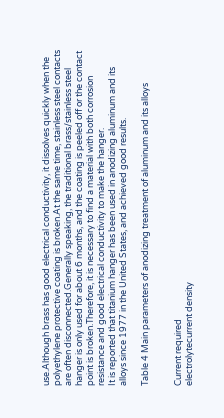use.Although brass has good electrical conductivity, it dissolves quickly when the polyethylene protective coating is broken.At the same time, stainless steel contacts are often disconnected.Generally speaking, the traditional brass/stainless steel hanger is only used for about 6 months, and the coating is peeled off or the contact point is broken.Therefore, it is necessary to find a material with both corrosion resistance and good electrical conductivity to make the hanger.
It is reported that titanium hanger has been used in anodizing aluminum and its alloys since 1977 in the United States, and achieved good results.

Table 4 Main parameters of anodizing treatment of aluminum and its alloys


Current required
electrolytecurrent density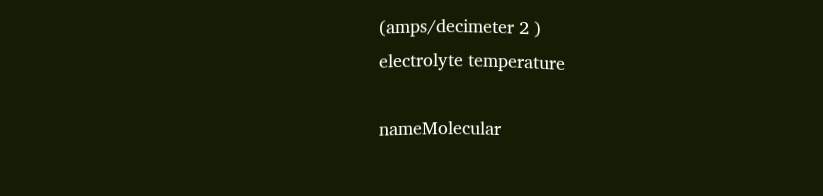(amps/decimeter 2 )
electrolyte temperature

nameMolecular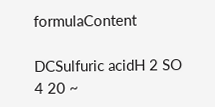formulaContent

DCSulfuric acidH 2 SO 4 20 ~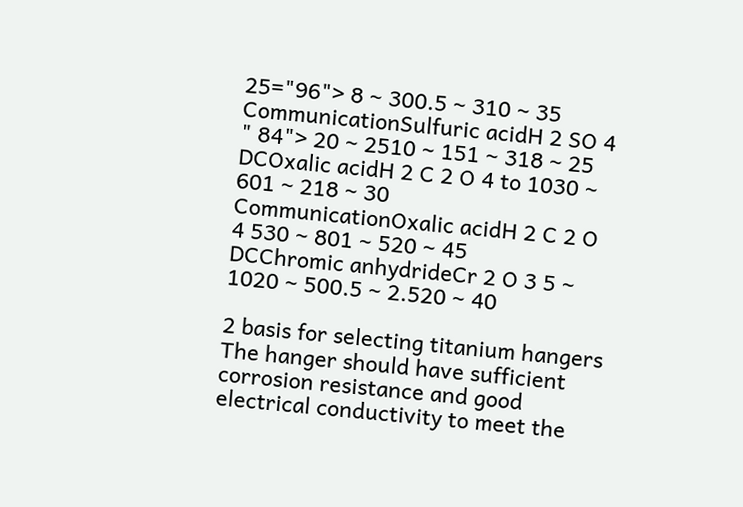25="96"> 8 ~ 300.5 ~ 310 ~ 35
CommunicationSulfuric acidH 2 SO 4 " 84"> 20 ~ 2510 ~ 151 ~ 318 ~ 25
DCOxalic acidH 2 C 2 O 4 to 1030 ~ 601 ~ 218 ~ 30
CommunicationOxalic acidH 2 C 2 O 4 530 ~ 801 ~ 520 ~ 45
DCChromic anhydrideCr 2 O 3 5 ~ 1020 ~ 500.5 ~ 2.520 ~ 40

2 basis for selecting titanium hangers
The hanger should have sufficient corrosion resistance and good electrical conductivity to meet the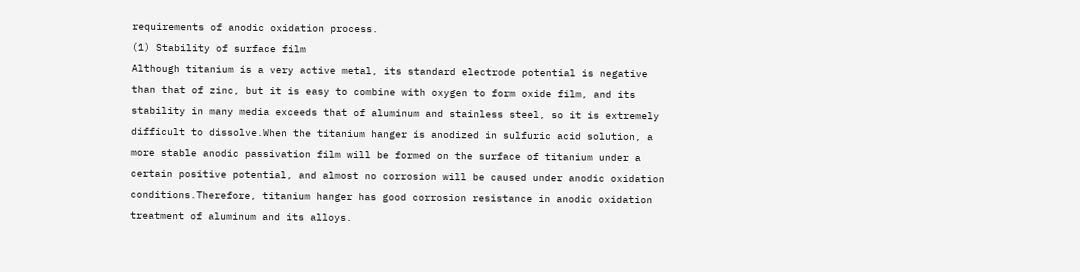requirements of anodic oxidation process.
(1) Stability of surface film
Although titanium is a very active metal, its standard electrode potential is negative than that of zinc, but it is easy to combine with oxygen to form oxide film, and its stability in many media exceeds that of aluminum and stainless steel, so it is extremely difficult to dissolve.When the titanium hanger is anodized in sulfuric acid solution, a more stable anodic passivation film will be formed on the surface of titanium under a certain positive potential, and almost no corrosion will be caused under anodic oxidation conditions.Therefore, titanium hanger has good corrosion resistance in anodic oxidation treatment of aluminum and its alloys.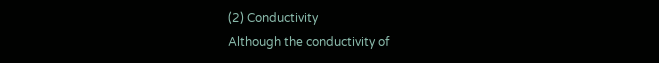(2) Conductivity
Although the conductivity of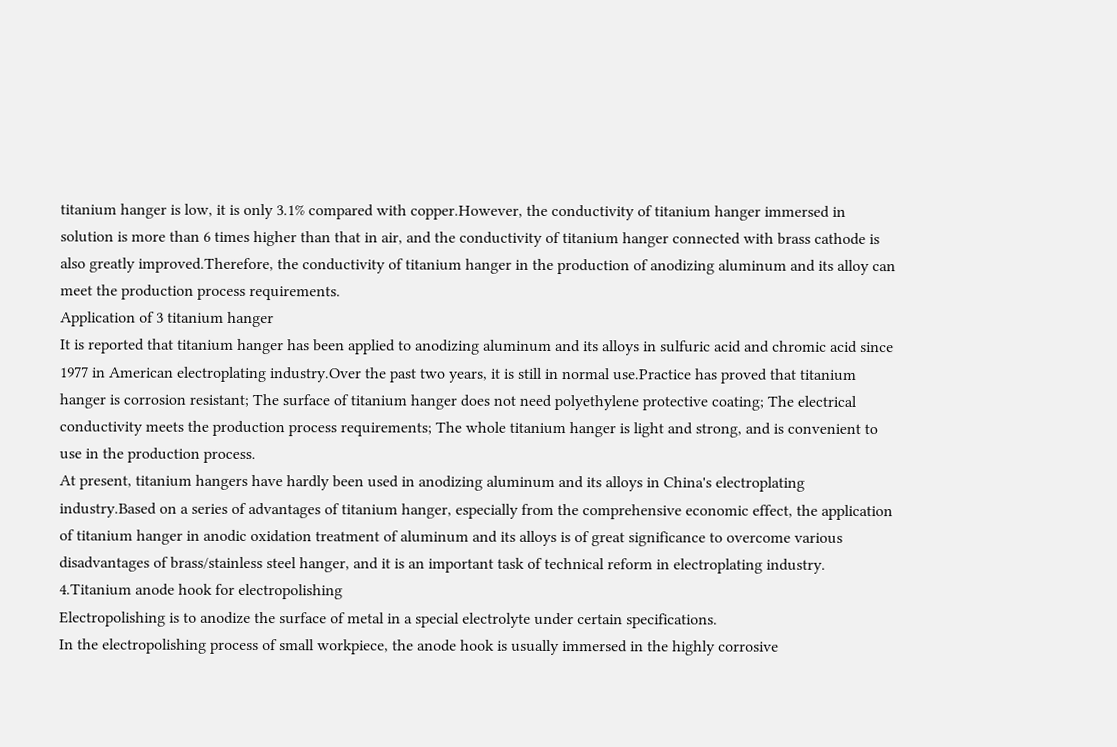titanium hanger is low, it is only 3.1% compared with copper.However, the conductivity of titanium hanger immersed in solution is more than 6 times higher than that in air, and the conductivity of titanium hanger connected with brass cathode is also greatly improved.Therefore, the conductivity of titanium hanger in the production of anodizing aluminum and its alloy can meet the production process requirements.
Application of 3 titanium hanger
It is reported that titanium hanger has been applied to anodizing aluminum and its alloys in sulfuric acid and chromic acid since 1977 in American electroplating industry.Over the past two years, it is still in normal use.Practice has proved that titanium hanger is corrosion resistant; The surface of titanium hanger does not need polyethylene protective coating; The electrical conductivity meets the production process requirements; The whole titanium hanger is light and strong, and is convenient to use in the production process.
At present, titanium hangers have hardly been used in anodizing aluminum and its alloys in China's electroplating industry.Based on a series of advantages of titanium hanger, especially from the comprehensive economic effect, the application of titanium hanger in anodic oxidation treatment of aluminum and its alloys is of great significance to overcome various disadvantages of brass/stainless steel hanger, and it is an important task of technical reform in electroplating industry.
4.Titanium anode hook for electropolishing
Electropolishing is to anodize the surface of metal in a special electrolyte under certain specifications.
In the electropolishing process of small workpiece, the anode hook is usually immersed in the highly corrosive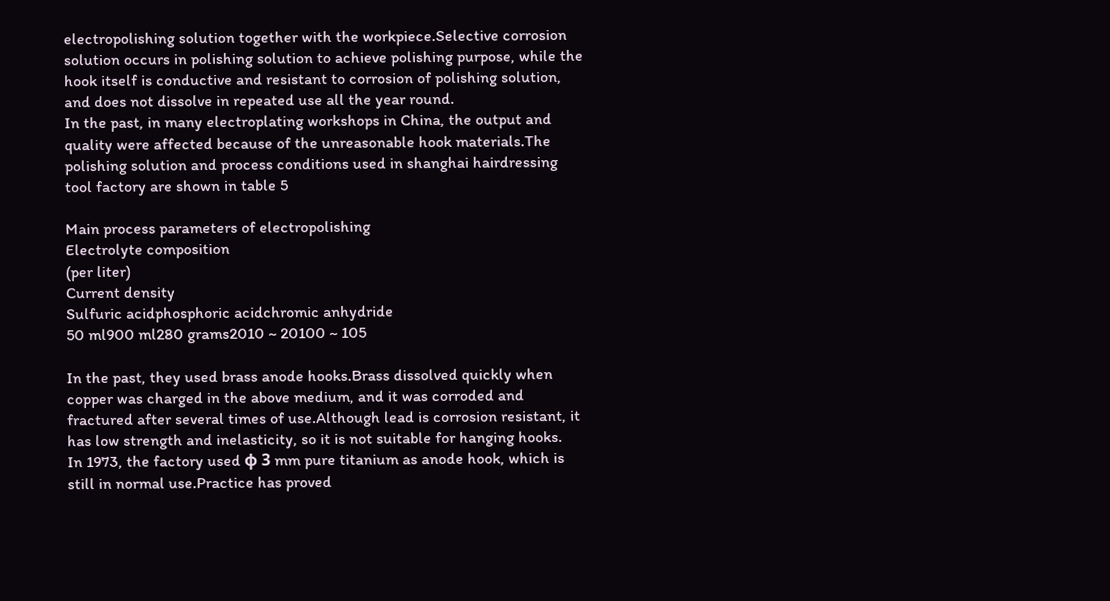electropolishing solution together with the workpiece.Selective corrosion solution occurs in polishing solution to achieve polishing purpose, while the hook itself is conductive and resistant to corrosion of polishing solution, and does not dissolve in repeated use all the year round.
In the past, in many electroplating workshops in China, the output and quality were affected because of the unreasonable hook materials.The polishing solution and process conditions used in shanghai hairdressing tool factory are shown in table 5

Main process parameters of electropolishing
Electrolyte composition
(per liter)
Current density
Sulfuric acidphosphoric acidchromic anhydride
50 ml900 ml280 grams2010 ~ 20100 ~ 105

In the past, they used brass anode hooks.Brass dissolved quickly when copper was charged in the above medium, and it was corroded and fractured after several times of use.Although lead is corrosion resistant, it has low strength and inelasticity, so it is not suitable for hanging hooks.
In 1973, the factory used φ 3 mm pure titanium as anode hook, which is still in normal use.Practice has proved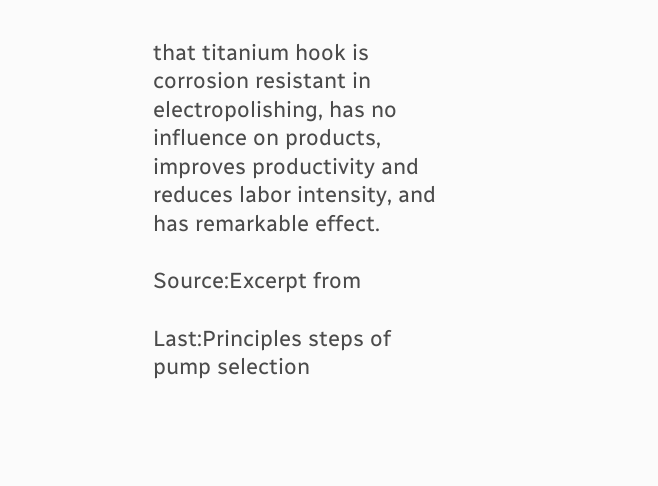that titanium hook is corrosion resistant in electropolishing, has no influence on products, improves productivity and reduces labor intensity, and has remarkable effect.

Source:Excerpt from

Last:Principles steps of pump selection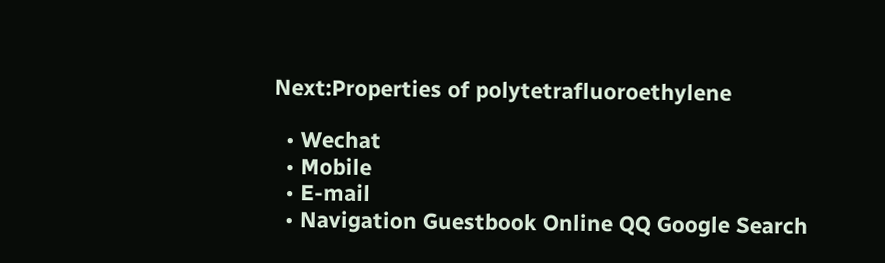Next:Properties of polytetrafluoroethylene

  • Wechat
  • Mobile
  • E-mail
  • Navigation Guestbook Online QQ Google Search